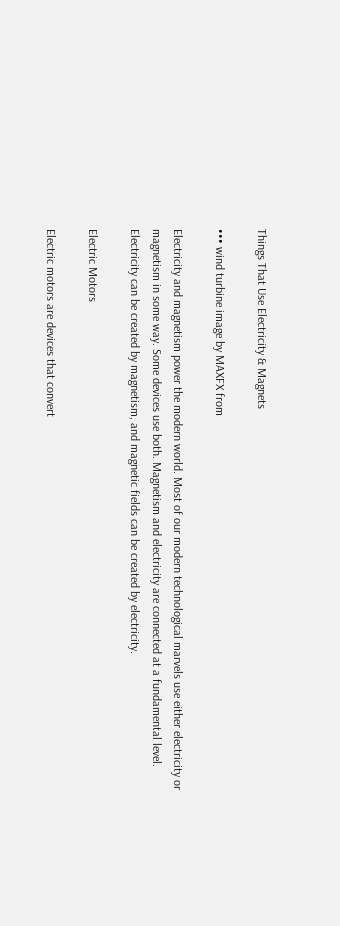Things That Use Electricity & Magnets

••• wind turbine image by MAXFX from

Electricity and magnetism power the modern world. Most of our modern technological marvels use either electricity or magnetism in some way. Some devices use both. Magnetism and electricity are connected at a fundamental level. Electricity can be created by magnetism, and magnetic fields can be created by electricity.

Electric Motors

Electric motors are devices that convert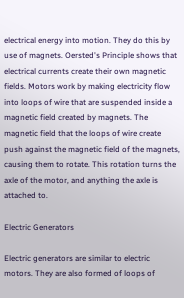electrical energy into motion. They do this by use of magnets. Oersted's Principle shows that electrical currents create their own magnetic fields. Motors work by making electricity flow into loops of wire that are suspended inside a magnetic field created by magnets. The magnetic field that the loops of wire create push against the magnetic field of the magnets, causing them to rotate. This rotation turns the axle of the motor, and anything the axle is attached to.

Electric Generators

Electric generators are similar to electric motors. They are also formed of loops of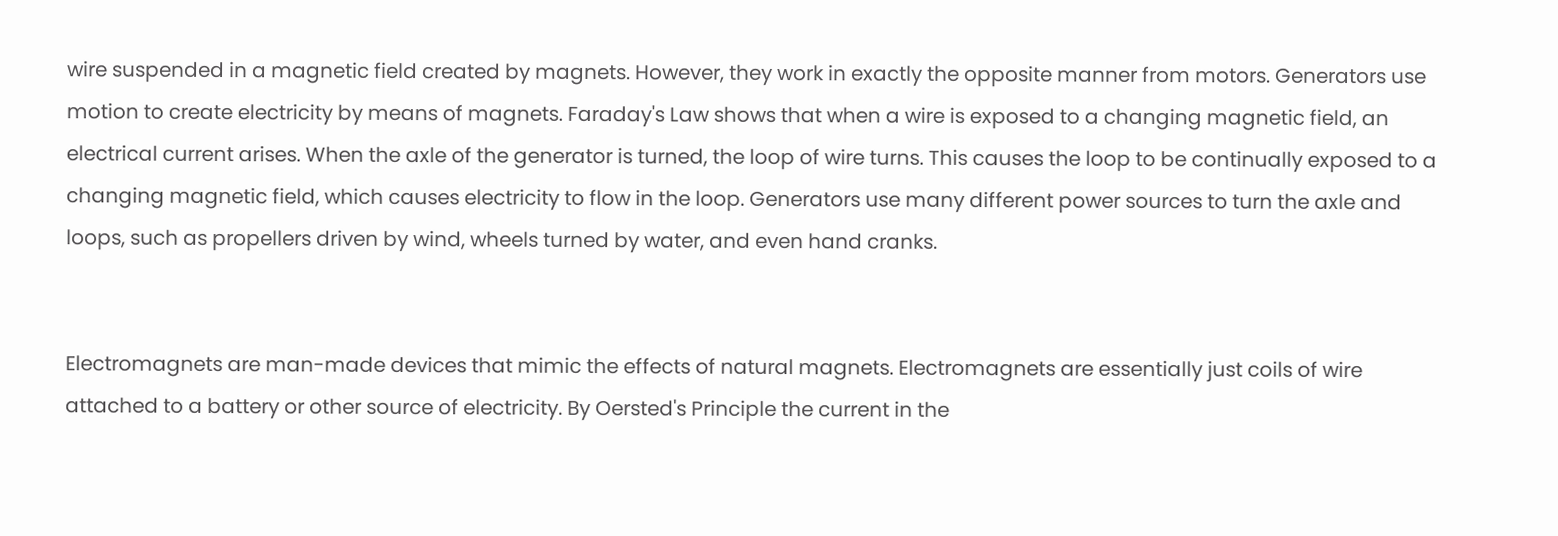wire suspended in a magnetic field created by magnets. However, they work in exactly the opposite manner from motors. Generators use motion to create electricity by means of magnets. Faraday's Law shows that when a wire is exposed to a changing magnetic field, an electrical current arises. When the axle of the generator is turned, the loop of wire turns. This causes the loop to be continually exposed to a changing magnetic field, which causes electricity to flow in the loop. Generators use many different power sources to turn the axle and loops, such as propellers driven by wind, wheels turned by water, and even hand cranks.


Electromagnets are man-made devices that mimic the effects of natural magnets. Electromagnets are essentially just coils of wire attached to a battery or other source of electricity. By Oersted's Principle the current in the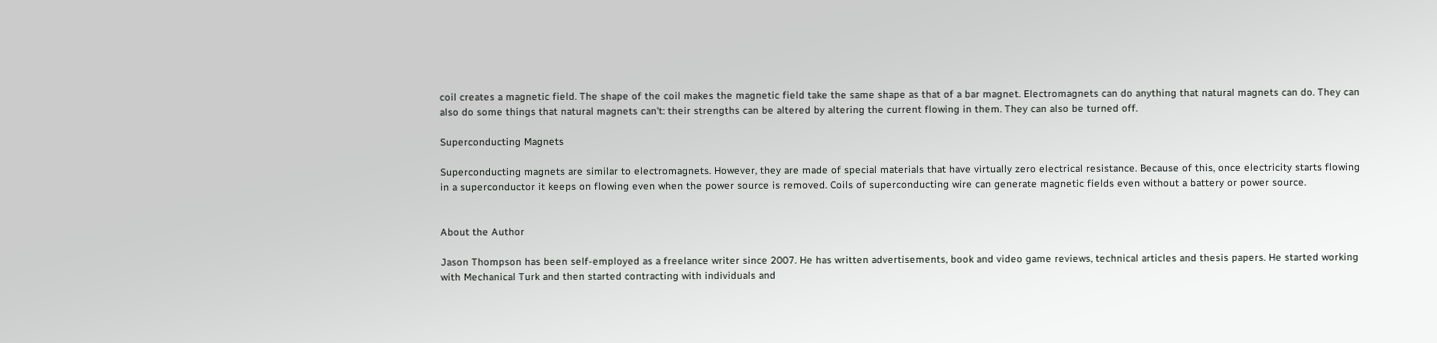coil creates a magnetic field. The shape of the coil makes the magnetic field take the same shape as that of a bar magnet. Electromagnets can do anything that natural magnets can do. They can also do some things that natural magnets can't: their strengths can be altered by altering the current flowing in them. They can also be turned off.

Superconducting Magnets

Superconducting magnets are similar to electromagnets. However, they are made of special materials that have virtually zero electrical resistance. Because of this, once electricity starts flowing in a superconductor it keeps on flowing even when the power source is removed. Coils of superconducting wire can generate magnetic fields even without a battery or power source.


About the Author

Jason Thompson has been self-employed as a freelance writer since 2007. He has written advertisements, book and video game reviews, technical articles and thesis papers. He started working with Mechanical Turk and then started contracting with individuals and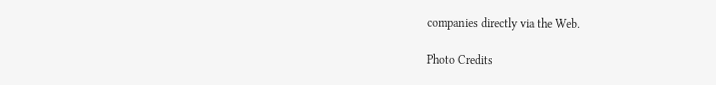companies directly via the Web.

Photo Credits